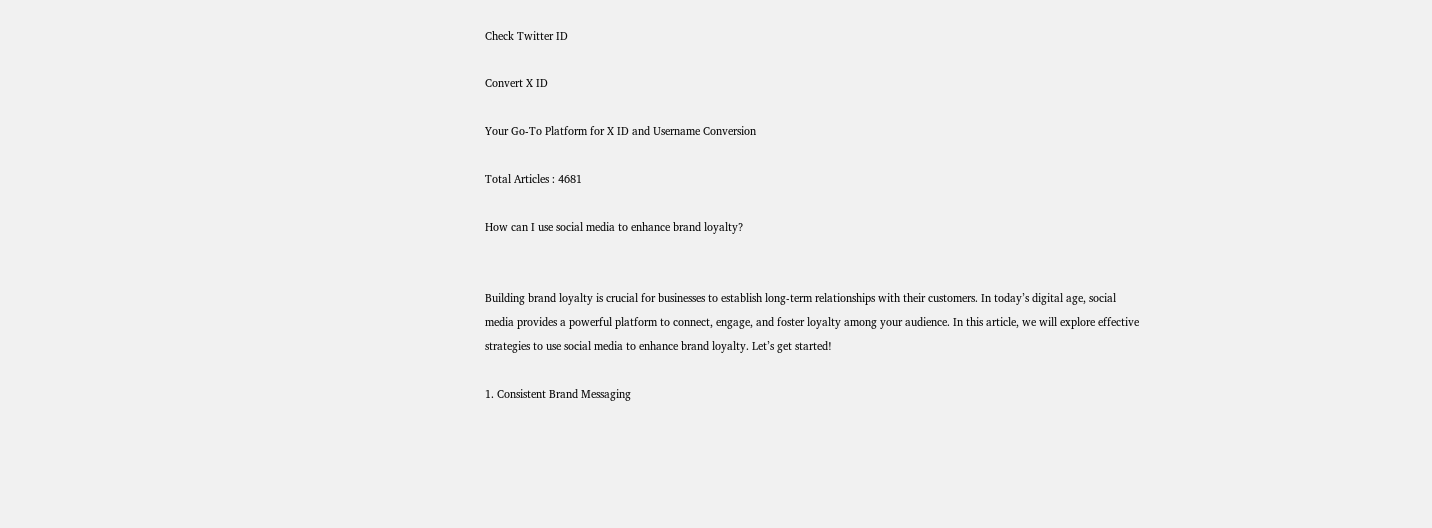Check Twitter ID

Convert X ID

Your Go-To Platform for X ID and Username Conversion

Total Articles : 4681

How can I use social media to enhance brand loyalty?


Building brand loyalty is crucial for businesses to establish long-term relationships with their customers. In today’s digital age, social media provides a powerful platform to connect, engage, and foster loyalty among your audience. In this article, we will explore effective strategies to use social media to enhance brand loyalty. Let’s get started!

1. Consistent Brand Messaging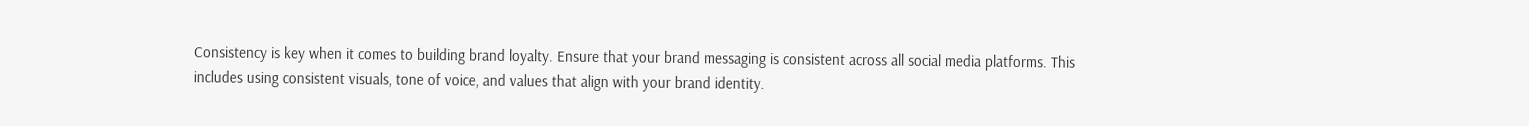Consistency is key when it comes to building brand loyalty. Ensure that your brand messaging is consistent across all social media platforms. This includes using consistent visuals, tone of voice, and values that align with your brand identity.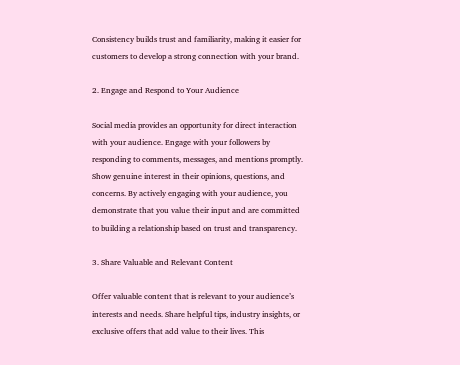Consistency builds trust and familiarity, making it easier for customers to develop a strong connection with your brand.

2. Engage and Respond to Your Audience

Social media provides an opportunity for direct interaction with your audience. Engage with your followers by responding to comments, messages, and mentions promptly. Show genuine interest in their opinions, questions, and concerns. By actively engaging with your audience, you demonstrate that you value their input and are committed to building a relationship based on trust and transparency.

3. Share Valuable and Relevant Content

Offer valuable content that is relevant to your audience’s interests and needs. Share helpful tips, industry insights, or exclusive offers that add value to their lives. This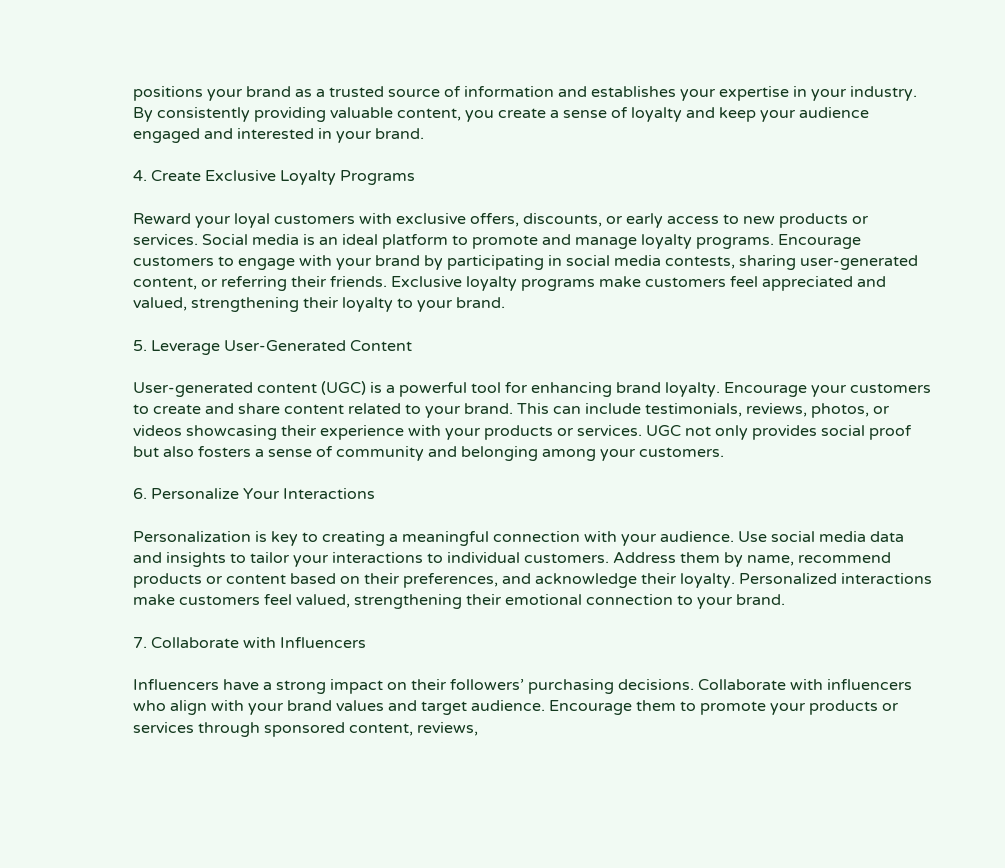positions your brand as a trusted source of information and establishes your expertise in your industry. By consistently providing valuable content, you create a sense of loyalty and keep your audience engaged and interested in your brand.

4. Create Exclusive Loyalty Programs

Reward your loyal customers with exclusive offers, discounts, or early access to new products or services. Social media is an ideal platform to promote and manage loyalty programs. Encourage customers to engage with your brand by participating in social media contests, sharing user-generated content, or referring their friends. Exclusive loyalty programs make customers feel appreciated and valued, strengthening their loyalty to your brand.

5. Leverage User-Generated Content

User-generated content (UGC) is a powerful tool for enhancing brand loyalty. Encourage your customers to create and share content related to your brand. This can include testimonials, reviews, photos, or videos showcasing their experience with your products or services. UGC not only provides social proof but also fosters a sense of community and belonging among your customers.

6. Personalize Your Interactions

Personalization is key to creating a meaningful connection with your audience. Use social media data and insights to tailor your interactions to individual customers. Address them by name, recommend products or content based on their preferences, and acknowledge their loyalty. Personalized interactions make customers feel valued, strengthening their emotional connection to your brand.

7. Collaborate with Influencers

Influencers have a strong impact on their followers’ purchasing decisions. Collaborate with influencers who align with your brand values and target audience. Encourage them to promote your products or services through sponsored content, reviews,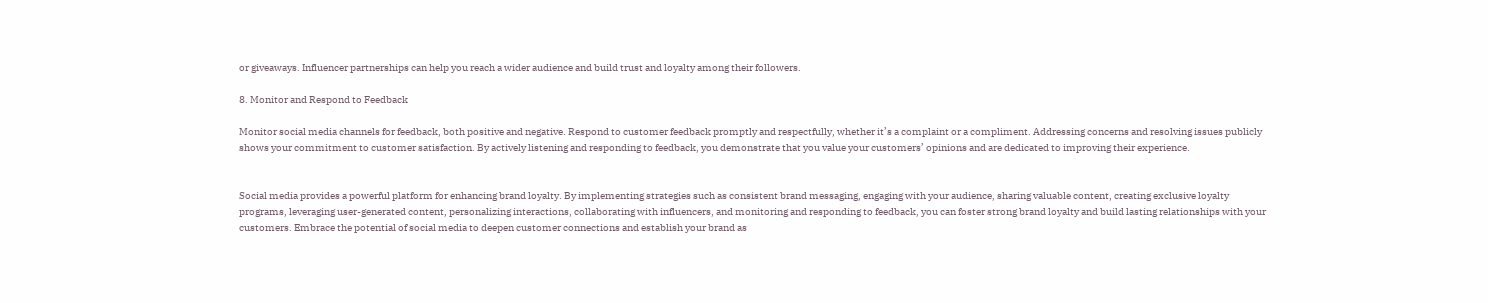or giveaways. Influencer partnerships can help you reach a wider audience and build trust and loyalty among their followers.

8. Monitor and Respond to Feedback

Monitor social media channels for feedback, both positive and negative. Respond to customer feedback promptly and respectfully, whether it’s a complaint or a compliment. Addressing concerns and resolving issues publicly shows your commitment to customer satisfaction. By actively listening and responding to feedback, you demonstrate that you value your customers’ opinions and are dedicated to improving their experience.


Social media provides a powerful platform for enhancing brand loyalty. By implementing strategies such as consistent brand messaging, engaging with your audience, sharing valuable content, creating exclusive loyalty programs, leveraging user-generated content, personalizing interactions, collaborating with influencers, and monitoring and responding to feedback, you can foster strong brand loyalty and build lasting relationships with your customers. Embrace the potential of social media to deepen customer connections and establish your brand as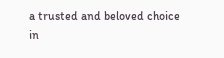a trusted and beloved choice in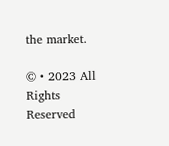the market.

© • 2023 All Rights Reserved